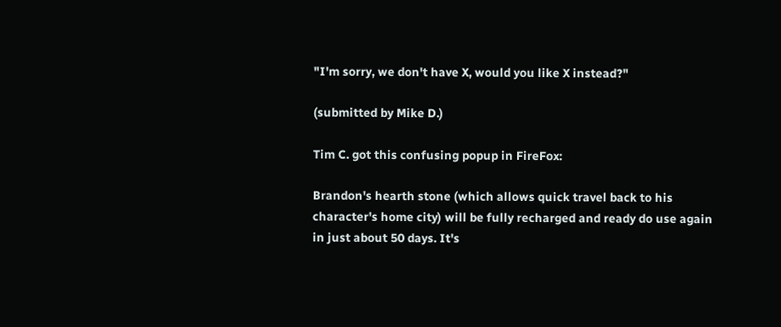"I'm sorry, we don't have X, would you like X instead?"

(submitted by Mike D.)

Tim C. got this confusing popup in FireFox:

Brandon's hearth stone (which allows quick travel back to his character's home city) will be fully recharged and ready do use again in just about 50 days. It's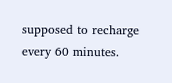supposed to recharge every 60 minutes.